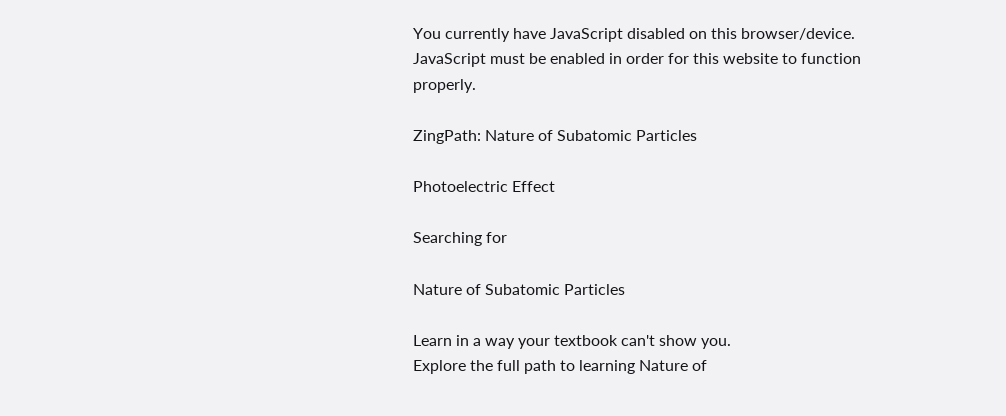You currently have JavaScript disabled on this browser/device. JavaScript must be enabled in order for this website to function properly.

ZingPath: Nature of Subatomic Particles

Photoelectric Effect

Searching for

Nature of Subatomic Particles

Learn in a way your textbook can't show you.
Explore the full path to learning Nature of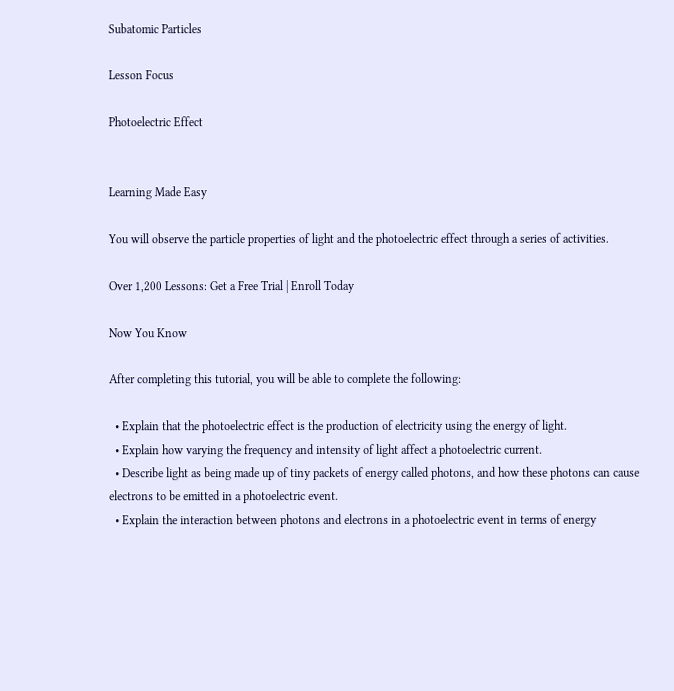Subatomic Particles

Lesson Focus

Photoelectric Effect


Learning Made Easy

You will observe the particle properties of light and the photoelectric effect through a series of activities.

Over 1,200 Lessons: Get a Free Trial | Enroll Today

Now You Know

After completing this tutorial, you will be able to complete the following:

  • Explain that the photoelectric effect is the production of electricity using the energy of light.
  • Explain how varying the frequency and intensity of light affect a photoelectric current.
  • Describe light as being made up of tiny packets of energy called photons, and how these photons can cause electrons to be emitted in a photoelectric event.
  • Explain the interaction between photons and electrons in a photoelectric event in terms of energy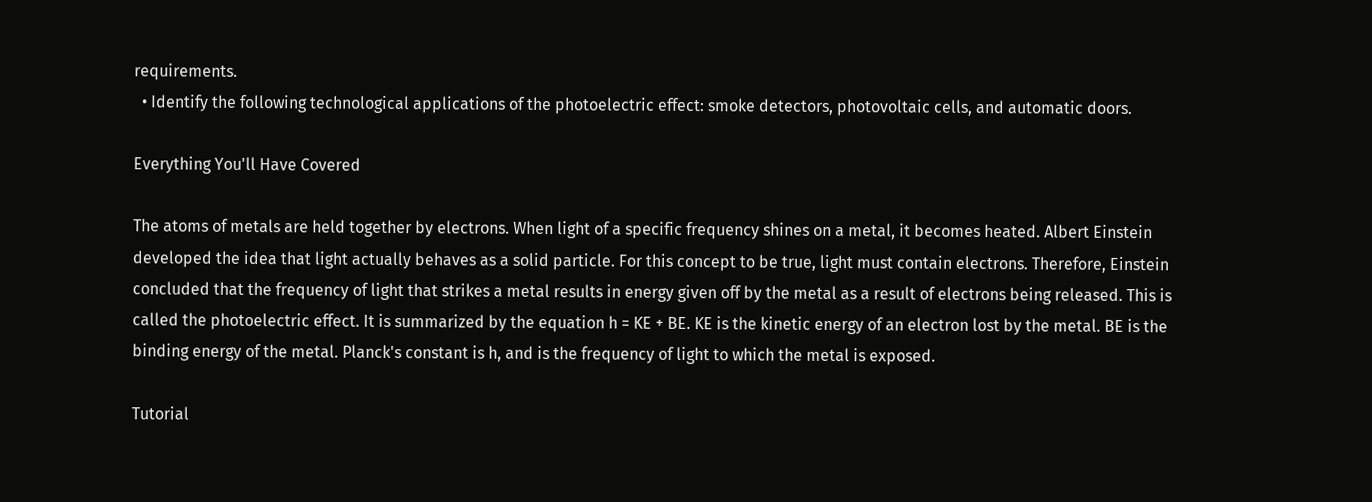requirements.
  • Identify the following technological applications of the photoelectric effect: smoke detectors, photovoltaic cells, and automatic doors.

Everything You'll Have Covered

The atoms of metals are held together by electrons. When light of a specific frequency shines on a metal, it becomes heated. Albert Einstein developed the idea that light actually behaves as a solid particle. For this concept to be true, light must contain electrons. Therefore, Einstein concluded that the frequency of light that strikes a metal results in energy given off by the metal as a result of electrons being released. This is called the photoelectric effect. It is summarized by the equation h = KE + BE. KE is the kinetic energy of an electron lost by the metal. BE is the binding energy of the metal. Planck's constant is h, and is the frequency of light to which the metal is exposed.

Tutorial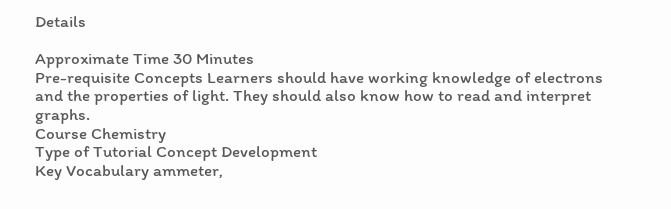Details

Approximate Time 30 Minutes
Pre-requisite Concepts Learners should have working knowledge of electrons and the properties of light. They should also know how to read and interpret graphs.
Course Chemistry
Type of Tutorial Concept Development
Key Vocabulary ammeter,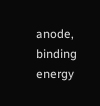anode, binding energy